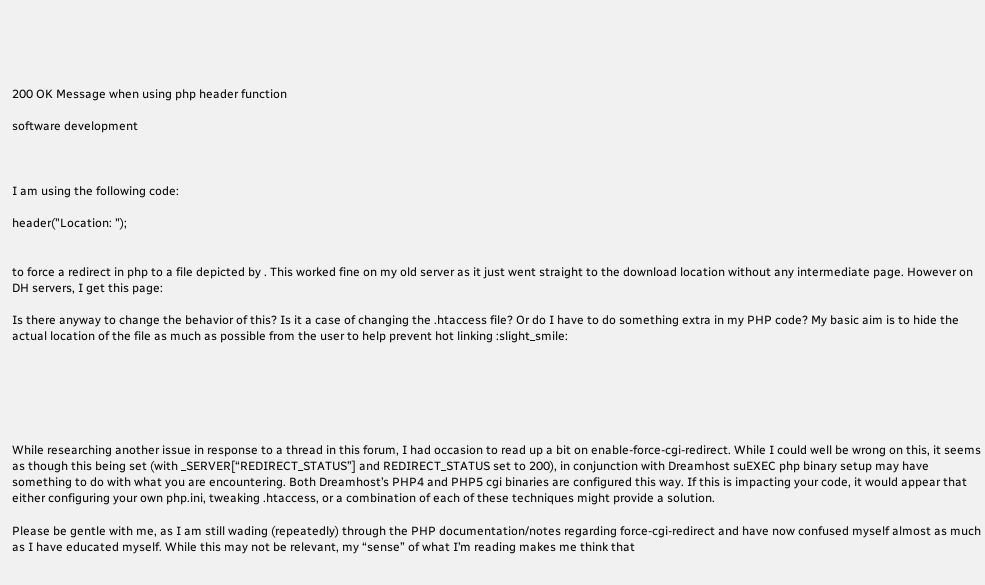200 OK Message when using php header function

software development



I am using the following code:

header("Location: ");


to force a redirect in php to a file depicted by . This worked fine on my old server as it just went straight to the download location without any intermediate page. However on DH servers, I get this page:

Is there anyway to change the behavior of this? Is it a case of changing the .htaccess file? Or do I have to do something extra in my PHP code? My basic aim is to hide the actual location of the file as much as possible from the user to help prevent hot linking :slight_smile:






While researching another issue in response to a thread in this forum, I had occasion to read up a bit on enable-force-cgi-redirect. While I could well be wrong on this, it seems as though this being set (with _SERVER[“REDIRECT_STATUS”] and REDIRECT_STATUS set to 200), in conjunction with Dreamhost suEXEC php binary setup may have something to do with what you are encountering. Both Dreamhost’s PHP4 and PHP5 cgi binaries are configured this way. If this is impacting your code, it would appear that either configuring your own php.ini, tweaking .htaccess, or a combination of each of these techniques might provide a solution.

Please be gentle with me, as I am still wading (repeatedly) through the PHP documentation/notes regarding force-cgi-redirect and have now confused myself almost as much as I have educated myself. While this may not be relevant, my “sense” of what I’m reading makes me think that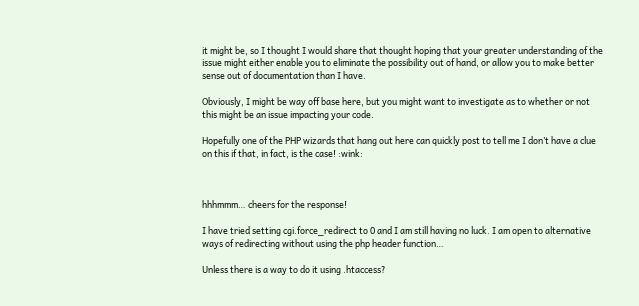it might be, so I thought I would share that thought hoping that your greater understanding of the issue might either enable you to eliminate the possibility out of hand, or allow you to make better sense out of documentation than I have.

Obviously, I might be way off base here, but you might want to investigate as to whether or not this might be an issue impacting your code.

Hopefully one of the PHP wizards that hang out here can quickly post to tell me I don’t have a clue on this if that, in fact, is the case! :wink:



hhhmmm… cheers for the response!

I have tried setting cgi.force_redirect to 0 and I am still having no luck. I am open to alternative ways of redirecting without using the php header function…

Unless there is a way to do it using .htaccess?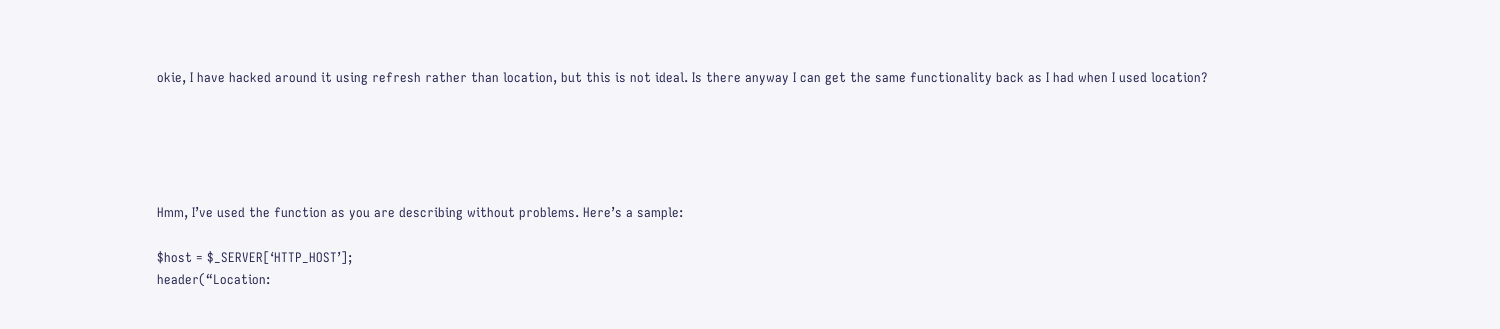okie, I have hacked around it using refresh rather than location, but this is not ideal. Is there anyway I can get the same functionality back as I had when I used location?





Hmm, I’ve used the function as you are describing without problems. Here’s a sample:

$host = $_SERVER[‘HTTP_HOST’];
header(“Location: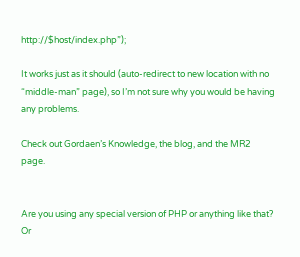http://$host/index.php”);

It works just as it should (auto-redirect to new location with no “middle-man” page), so I’m not sure why you would be having any problems.

Check out Gordaen’s Knowledge, the blog, and the MR2 page.


Are you using any special version of PHP or anything like that? Or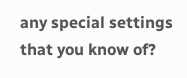any special settings that you know of?